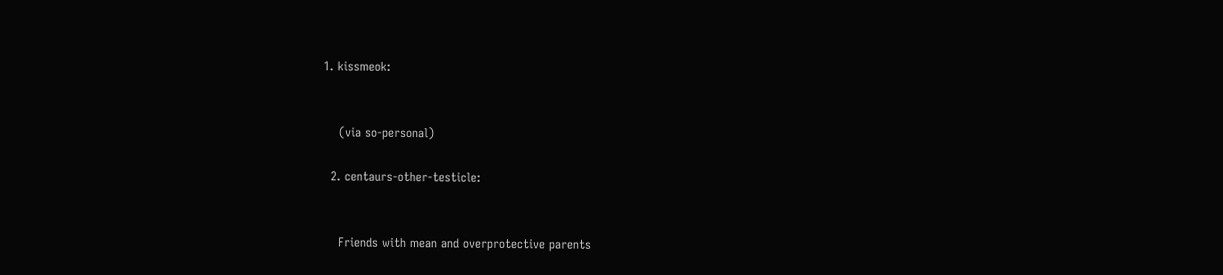1. kissmeok:


    (via so-personal)

  2. centaurs-other-testicle:


    Friends with mean and overprotective parents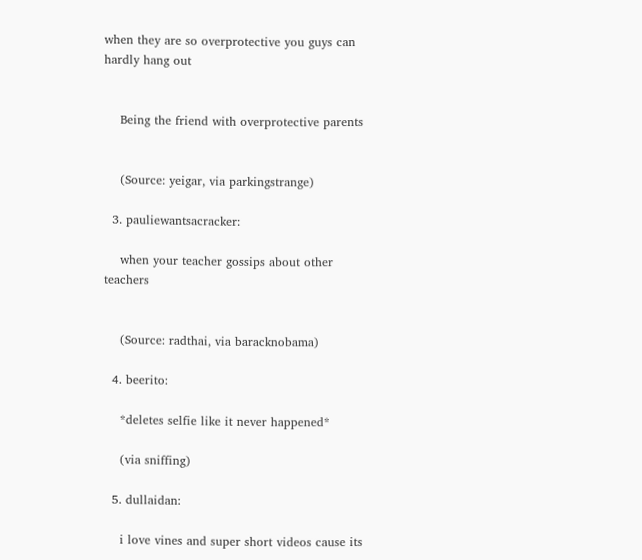when they are so overprotective you guys can hardly hang out


    Being the friend with overprotective parents


    (Source: yeigar, via parkingstrange)

  3. pauliewantsacracker:

    when your teacher gossips about other teachers


    (Source: radthai, via baracknobama)

  4. beerito:

    *deletes selfie like it never happened*

    (via sniffing)

  5. dullaidan:

    i love vines and super short videos cause its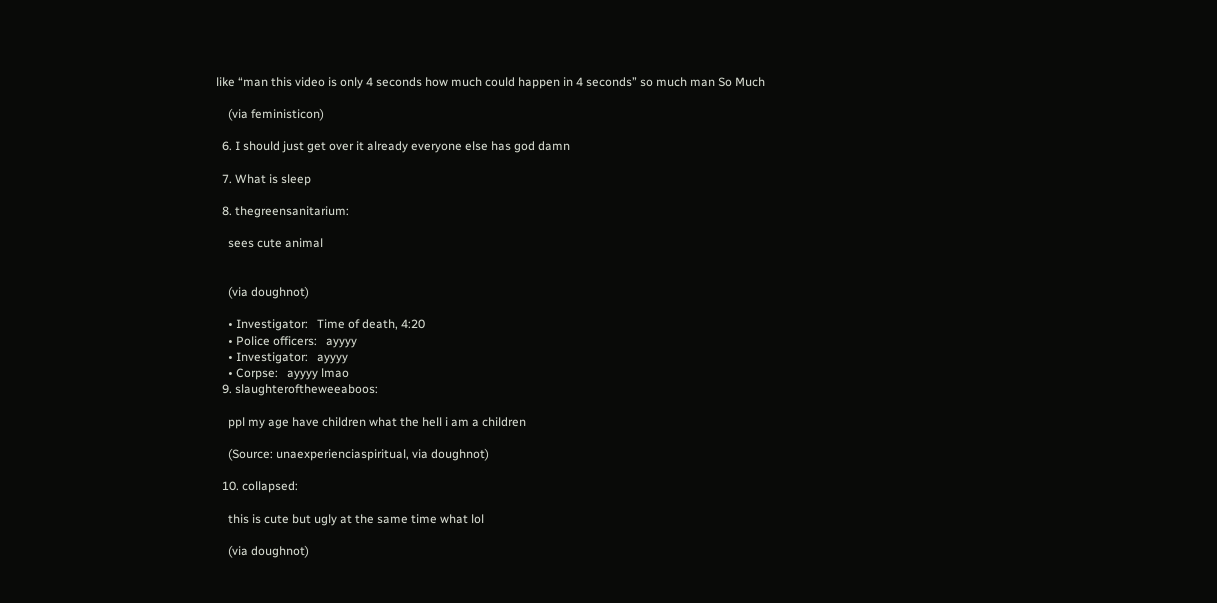like “man this video is only 4 seconds how much could happen in 4 seconds” so much man So Much

    (via feministicon)

  6. I should just get over it already everyone else has god damn

  7. What is sleep

  8. thegreensanitarium:

    sees cute animal


    (via doughnot)

    • Investigator:   Time of death, 4:20
    • Police officers:   ayyyy
    • Investigator:   ayyyy
    • Corpse:   ayyyy lmao
  9. slaughteroftheweeaboos:

    ppl my age have children what the hell i am a children

    (Source: unaexperienciaspiritual, via doughnot)

  10. collapsed:

    this is cute but ugly at the same time what lol

    (via doughnot)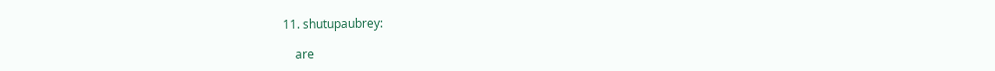11. shutupaubrey:

    are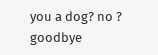you a dog? no ? goodbye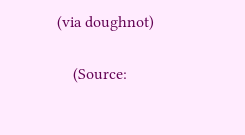(via doughnot)

    (Source: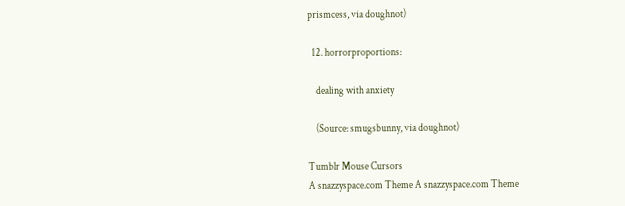prismcess, via doughnot)

  12. horrorproportions:

    dealing with anxiety

    (Source: smugsbunny, via doughnot)

Tumblr Mouse Cursors
A snazzyspace.com Theme A snazzyspace.com Theme